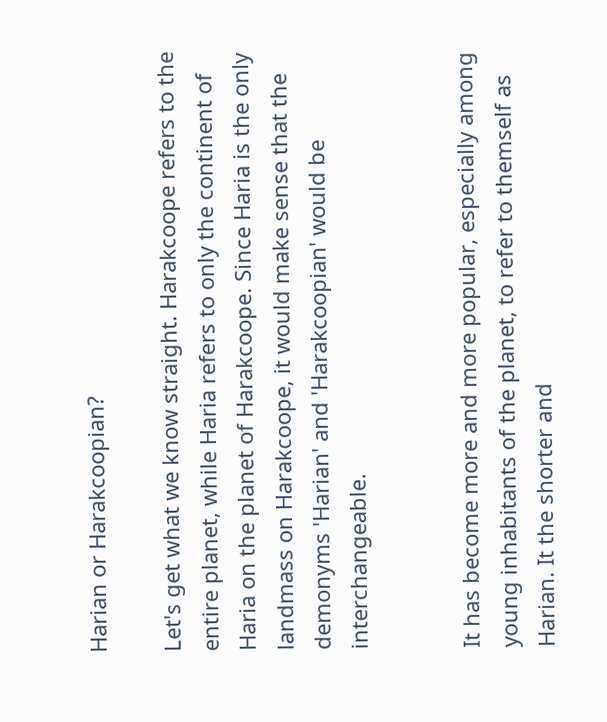Harian or Harakcoopian?

Let's get what we know straight. Harakcoope refers to the entire planet, while Haria refers to only the continent of Haria on the planet of Harakcoope. Since Haria is the only landmass on Harakcoope, it would make sense that the demonyms 'Harian' and 'Harakcoopian' would be interchangeable.


It has become more and more popular, especially among young inhabitants of the planet, to refer to themself as Harian. It the shorter and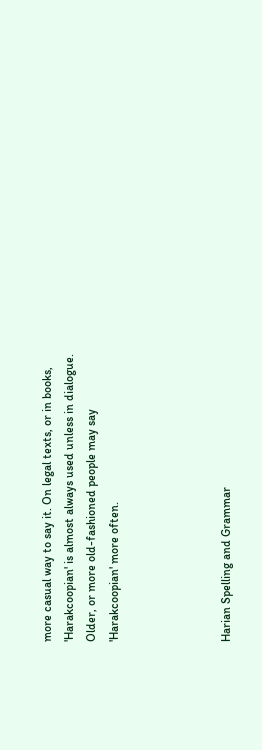more casual way to say it. On legal texts, or in books, 'Harakcoopian' is almost always used unless in dialogue. Older, or more old-fashioned people may say 'Harakcoopian' more often.




Harian Spelling and Grammar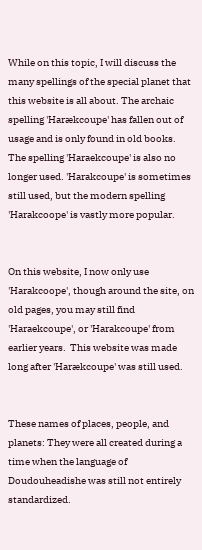While on this topic, I will discuss the many spellings of the special planet that this website is all about. The archaic spelling 'Harækcoupe' has fallen out of usage and is only found in old books. The spelling 'Haraekcoupe' is also no longer used. 'Harakcoupe' is sometimes still used, but the modern spelling 'Harakcoope' is vastly more popular.


On this website, I now only use 'Harakcoope', though around the site, on old pages, you may still find 'Haraekcoupe', or 'Harakcoupe' from earlier years.  This website was made long after 'Harækcoupe' was still used.


These names of places, people, and planets: They were all created during a time when the language of Doudouheadishe was still not entirely standardized.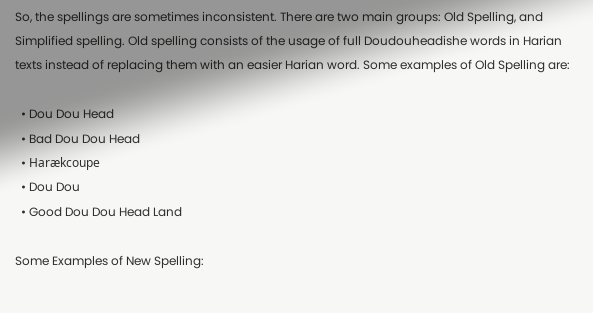So, the spellings are sometimes inconsistent. There are two main groups: Old Spelling, and Simplified spelling. Old spelling consists of the usage of full Doudouheadishe words in Harian texts instead of replacing them with an easier Harian word. Some examples of Old Spelling are:

  • Dou Dou Head
  • Bad Dou Dou Head
  • Harækcoupe
  • Dou Dou
  • Good Dou Dou Head Land

Some Examples of New Spelling: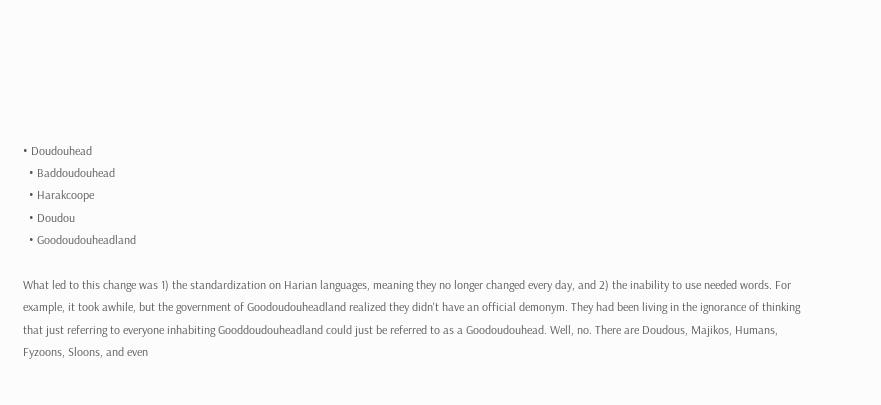• Doudouhead
  • Baddoudouhead
  • Harakcoope
  • Doudou
  • Goodoudouheadland

What led to this change was 1) the standardization on Harian languages, meaning they no longer changed every day, and 2) the inability to use needed words. For example, it took awhile, but the government of Goodoudouheadland realized they didn't have an official demonym. They had been living in the ignorance of thinking that just referring to everyone inhabiting Gooddoudouheadland could just be referred to as a Goodoudouhead. Well, no. There are Doudous, Majikos, Humans, Fyzoons, Sloons, and even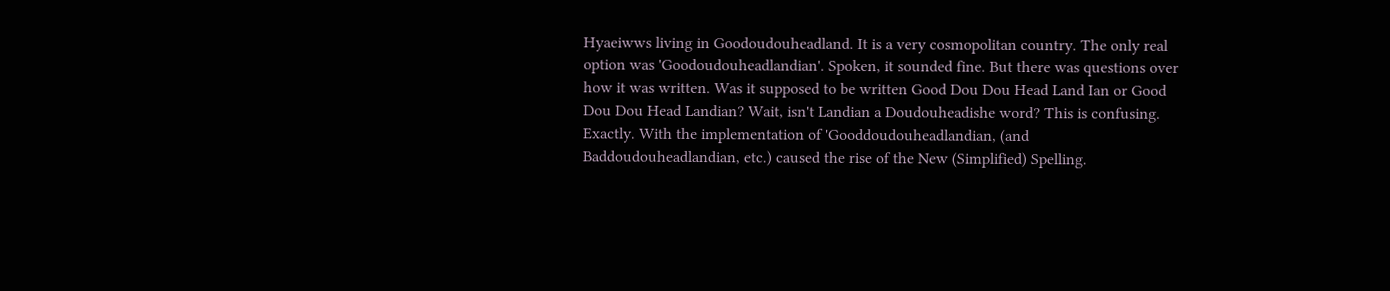Hyaeiwws living in Goodoudouheadland. It is a very cosmopolitan country. The only real option was 'Goodoudouheadlandian'. Spoken, it sounded fine. But there was questions over how it was written. Was it supposed to be written Good Dou Dou Head Land Ian or Good Dou Dou Head Landian? Wait, isn't Landian a Doudouheadishe word? This is confusing. Exactly. With the implementation of 'Gooddoudouheadlandian, (and Baddoudouheadlandian, etc.) caused the rise of the New (Simplified) Spelling.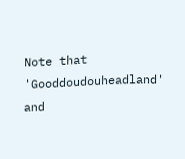Note that 'Gooddoudouheadland' and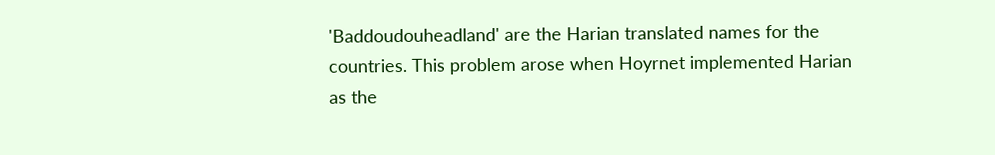'Baddoudouheadland' are the Harian translated names for the countries. This problem arose when Hoyrnet implemented Harian as the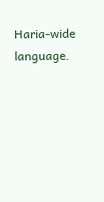Haria-wide language.